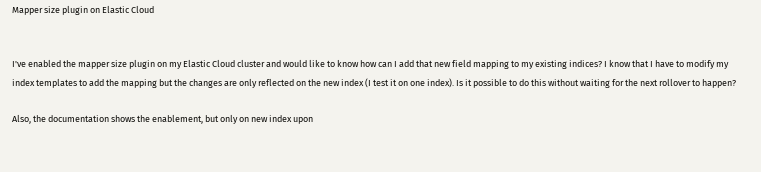Mapper size plugin on Elastic Cloud


I've enabled the mapper size plugin on my Elastic Cloud cluster and would like to know how can I add that new field mapping to my existing indices? I know that I have to modify my index templates to add the mapping but the changes are only reflected on the new index (I test it on one index). Is it possible to do this without waiting for the next rollover to happen?

Also, the documentation shows the enablement, but only on new index upon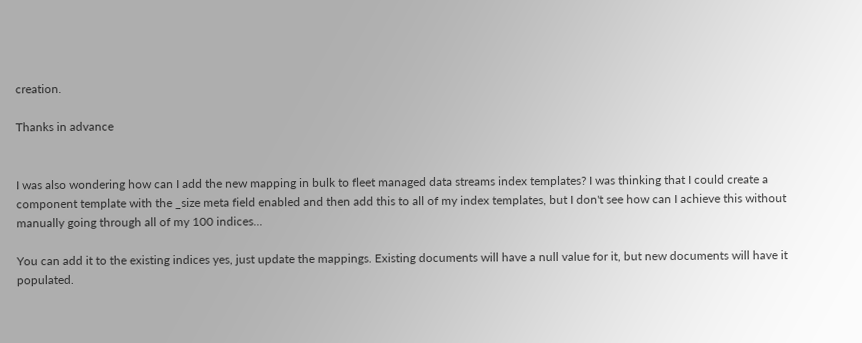creation.

Thanks in advance


I was also wondering how can I add the new mapping in bulk to fleet managed data streams index templates? I was thinking that I could create a component template with the _size meta field enabled and then add this to all of my index templates, but I don't see how can I achieve this without manually going through all of my 100 indices...

You can add it to the existing indices yes, just update the mappings. Existing documents will have a null value for it, but new documents will have it populated.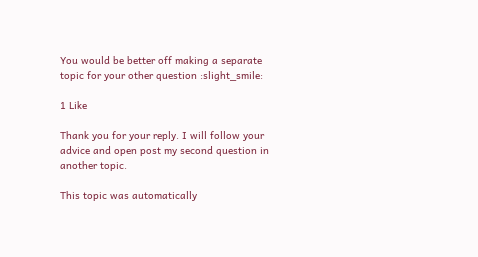You would be better off making a separate topic for your other question :slight_smile:

1 Like

Thank you for your reply. I will follow your advice and open post my second question in another topic.

This topic was automatically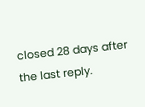closed 28 days after the last reply.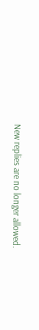New replies are no longer allowed.